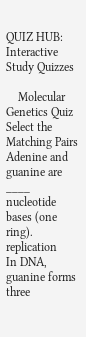QUIZ HUB: Interactive Study Quizzes

    Molecular Genetics Quiz
Select the Matching Pairs
Adenine and guanine are ____ nucleotide bases (one ring). replication
In DNA, guanine forms three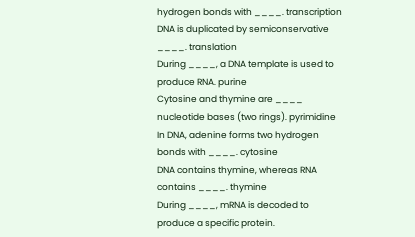hydrogen bonds with ____. transcription
DNA is duplicated by semiconservative ____. translation
During ____, a DNA template is used to produce RNA. purine
Cytosine and thymine are ____ nucleotide bases (two rings). pyrimidine
In DNA, adenine forms two hydrogen bonds with ____. cytosine
DNA contains thymine, whereas RNA contains ____. thymine
During ____, mRNA is decoded to produce a specific protein.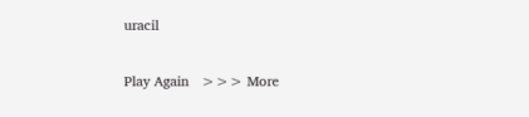uracil

Play Again   >>> More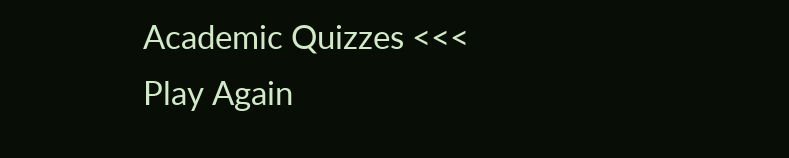Academic Quizzes <<<   Play Again